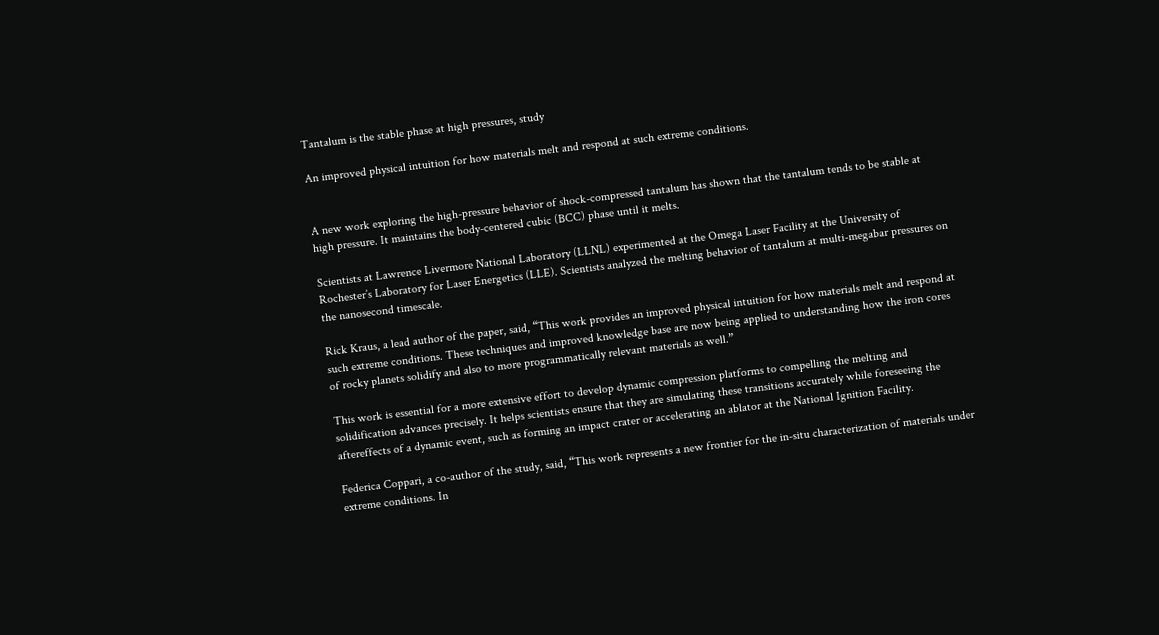Tantalum is the stable phase at high pressures, study

An improved physical intuition for how materials melt and respond at such extreme conditions.


A new work exploring the high-pressure behavior of shock-compressed tantalum has shown that the tantalum tends to be stable at high pressure. It maintains the body-centered cubic (BCC) phase until it melts.

Scientists at Lawrence Livermore National Laboratory (LLNL) experimented at the Omega Laser Facility at the University of Rochester’s Laboratory for Laser Energetics (LLE). Scientists analyzed the melting behavior of tantalum at multi-megabar pressures on the nanosecond timescale.

Rick Kraus, a lead author of the paper, said, “This work provides an improved physical intuition for how materials melt and respond at such extreme conditions. These techniques and improved knowledge base are now being applied to understanding how the iron cores of rocky planets solidify and also to more programmatically relevant materials as well.”

This work is essential for a more extensive effort to develop dynamic compression platforms to compelling the melting and solidification advances precisely. It helps scientists ensure that they are simulating these transitions accurately while foreseeing the aftereffects of a dynamic event, such as forming an impact crater or accelerating an ablator at the National Ignition Facility.

Federica Coppari, a co-author of the study, said, “This work represents a new frontier for the in-situ characterization of materials under extreme conditions. In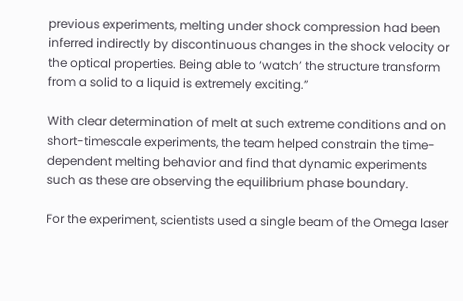previous experiments, melting under shock compression had been inferred indirectly by discontinuous changes in the shock velocity or the optical properties. Being able to ‘watch’ the structure transform from a solid to a liquid is extremely exciting.”

With clear determination of melt at such extreme conditions and on short-timescale experiments, the team helped constrain the time-dependent melting behavior and find that dynamic experiments such as these are observing the equilibrium phase boundary.

For the experiment, scientists used a single beam of the Omega laser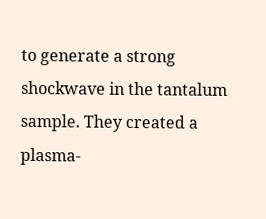to generate a strong shockwave in the tantalum sample. They created a plasma-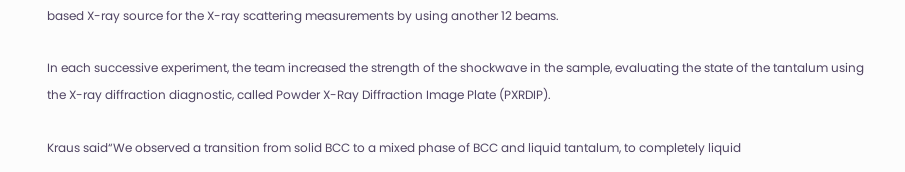based X-ray source for the X-ray scattering measurements by using another 12 beams.

In each successive experiment, the team increased the strength of the shockwave in the sample, evaluating the state of the tantalum using the X-ray diffraction diagnostic, called Powder X-Ray Diffraction Image Plate (PXRDIP).

Kraus said“We observed a transition from solid BCC to a mixed phase of BCC and liquid tantalum, to completely liquid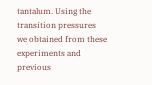tantalum. Using the transition pressures we obtained from these experiments and previous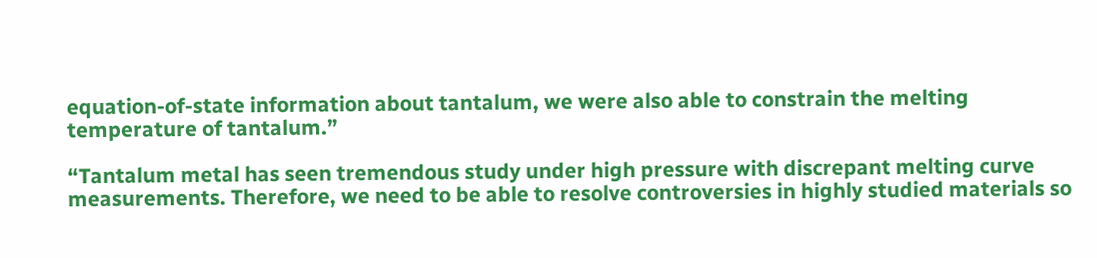equation-of-state information about tantalum, we were also able to constrain the melting temperature of tantalum.”

“Tantalum metal has seen tremendous study under high pressure with discrepant melting curve measurements. Therefore, we need to be able to resolve controversies in highly studied materials so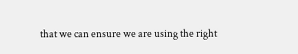that we can ensure we are using the right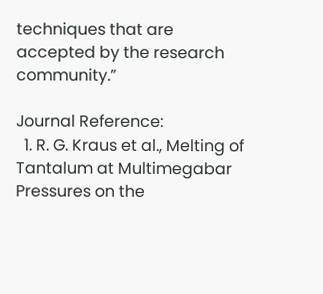techniques that are accepted by the research community.”

Journal Reference:
  1. R. G. Kraus et al., Melting of Tantalum at Multimegabar Pressures on the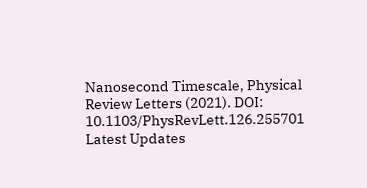Nanosecond Timescale, Physical Review Letters (2021). DOI: 10.1103/PhysRevLett.126.255701
Latest Updates